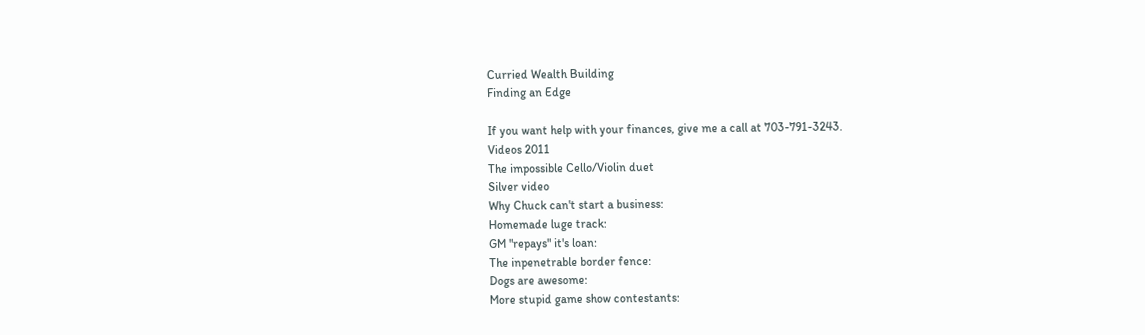Curried Wealth Building
Finding an Edge

If you want help with your finances, give me a call at 703-791-3243.
Videos 2011
The impossible Cello/Violin duet
Silver video
Why Chuck can't start a business:
Homemade luge track:
GM "repays" it's loan:
The inpenetrable border fence:
Dogs are awesome:
More stupid game show contestants: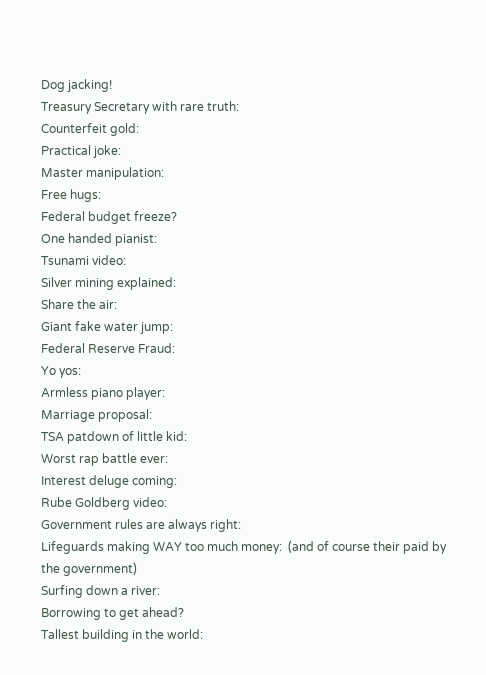Dog jacking!
Treasury Secretary with rare truth:
Counterfeit gold:
Practical joke:
Master manipulation:
Free hugs:
Federal budget freeze?
One handed pianist:
Tsunami video:
Silver mining explained:
Share the air:
Giant fake water jump:
Federal Reserve Fraud:
Yo yos:
Armless piano player:
Marriage proposal:
TSA patdown of little kid:
Worst rap battle ever:
Interest deluge coming:
Rube Goldberg video:
Government rules are always right:
Lifeguards making WAY too much money:  (and of course their paid by the government)
Surfing down a river:
Borrowing to get ahead?
Tallest building in the world: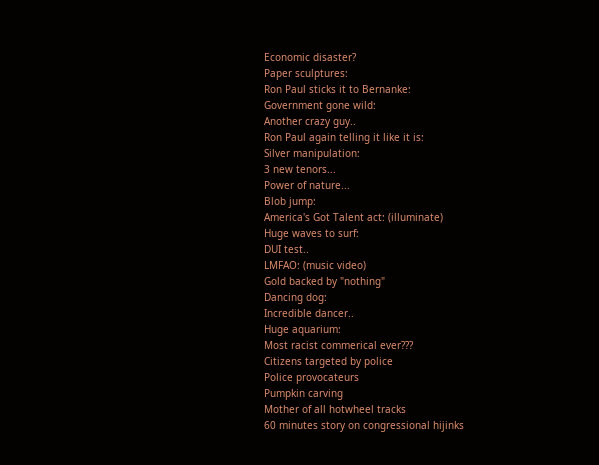Economic disaster?
Paper sculptures:
Ron Paul sticks it to Bernanke:
Government gone wild:
Another crazy guy..
Ron Paul again telling it like it is:
Silver manipulation:
3 new tenors...
Power of nature...
Blob jump:
America's Got Talent act: (illuminate)
Huge waves to surf:
DUI test..
LMFAO: (music video)
Gold backed by "nothing"
Dancing dog:
Incredible dancer..
Huge aquarium:
Most racist commerical ever???
Citizens targeted by police
Police provocateurs
Pumpkin carving
Mother of all hotwheel tracks
60 minutes story on congressional hijinks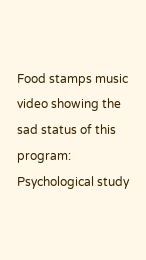Food stamps music video showing the sad status of this program:
Psychological study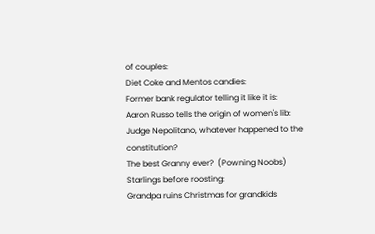of couples:
Diet Coke and Mentos candies:
Former bank regulator telling it like it is:
Aaron Russo tells the origin of women's lib:
Judge Nepolitano, whatever happened to the constitution?
The best Granny ever?  (Powning Noobs)
Starlings before roosting:
Grandpa ruins Christmas for grandkids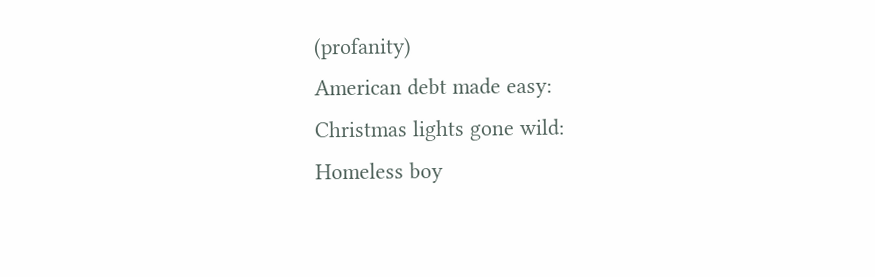(profanity)
American debt made easy:
Christmas lights gone wild:
Homeless boy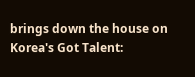brings down the house on Korea's Got Talent: